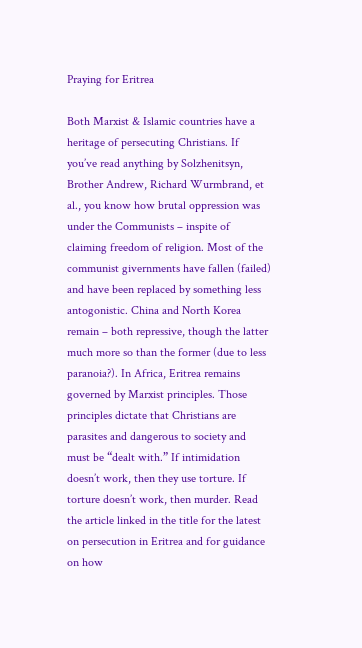Praying for Eritrea

Both Marxist & Islamic countries have a heritage of persecuting Christians. If you’ve read anything by Solzhenitsyn, Brother Andrew, Richard Wurmbrand, et al., you know how brutal oppression was under the Communists – inspite of claiming freedom of religion. Most of the communist givernments have fallen (failed) and have been replaced by something less antogonistic. China and North Korea remain – both repressive, though the latter much more so than the former (due to less paranoia?). In Africa, Eritrea remains governed by Marxist principles. Those principles dictate that Christians are parasites and dangerous to society and must be “dealt with.” If intimidation doesn’t work, then they use torture. If torture doesn’t work, then murder. Read the article linked in the title for the latest on persecution in Eritrea and for guidance on how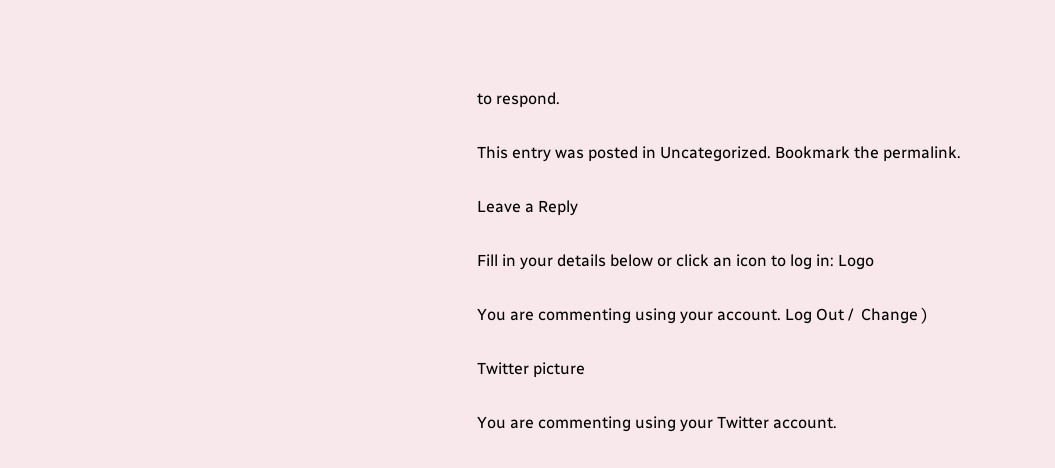to respond.

This entry was posted in Uncategorized. Bookmark the permalink.

Leave a Reply

Fill in your details below or click an icon to log in: Logo

You are commenting using your account. Log Out /  Change )

Twitter picture

You are commenting using your Twitter account.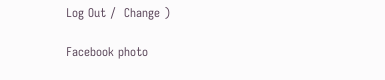Log Out /  Change )

Facebook photo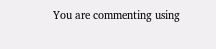You are commenting using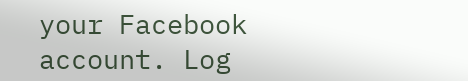your Facebook account. Log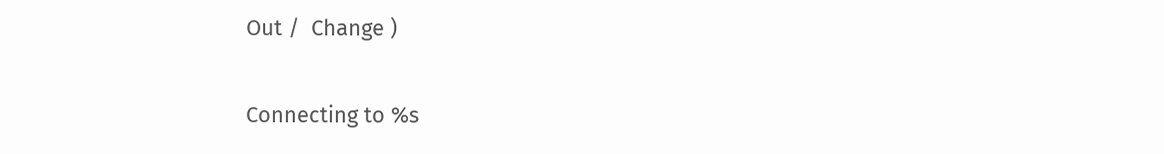Out /  Change )

Connecting to %s